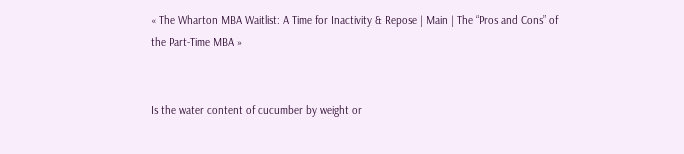« The Wharton MBA Waitlist: A Time for Inactivity & Repose | Main | The “Pros and Cons” of the Part-Time MBA »


Is the water content of cucumber by weight or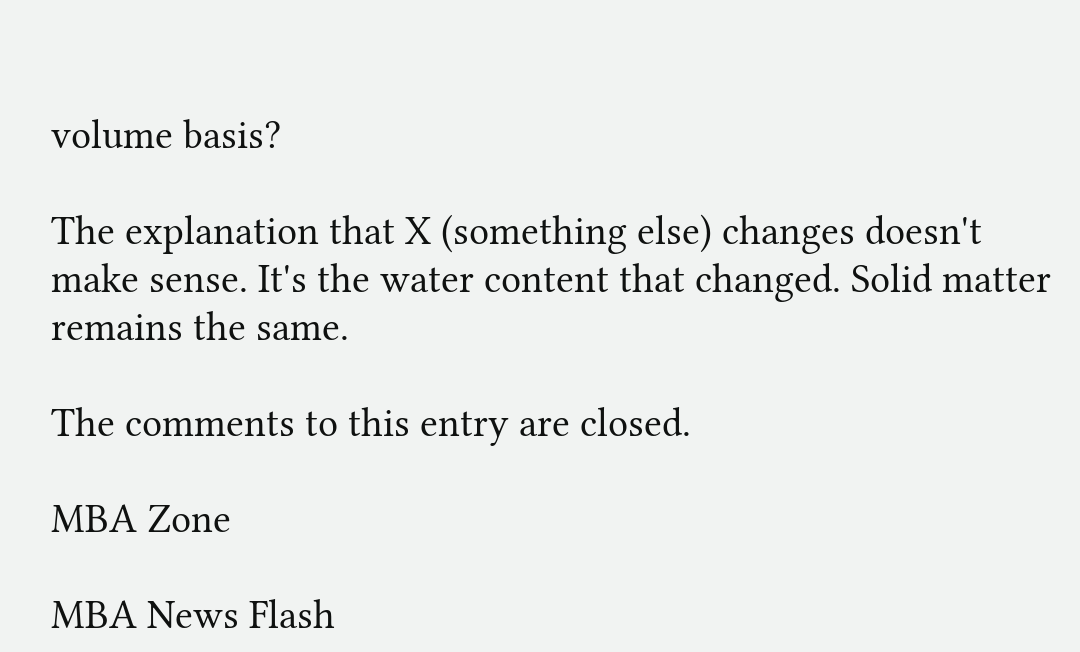volume basis?

The explanation that X (something else) changes doesn't make sense. It's the water content that changed. Solid matter remains the same.

The comments to this entry are closed.

MBA Zone

MBA News Flash